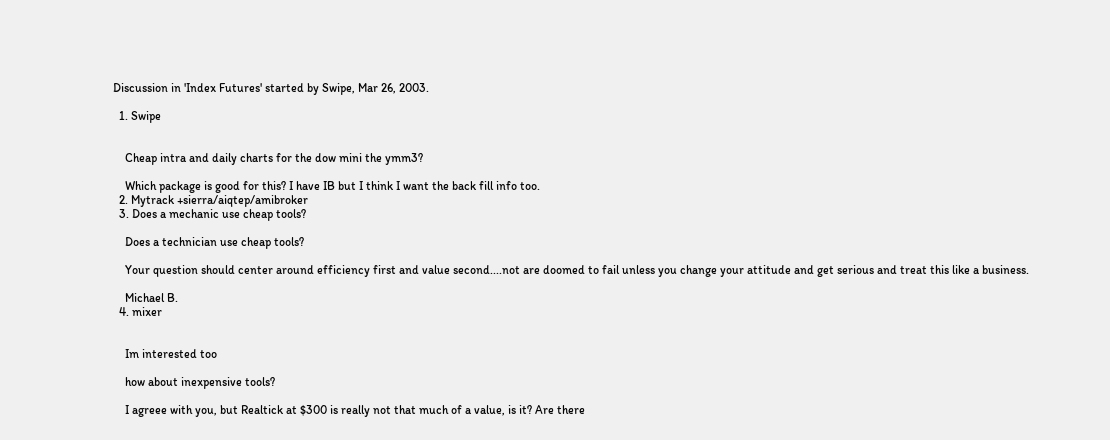Discussion in 'Index Futures' started by Swipe, Mar 26, 2003.

  1. Swipe


    Cheap intra and daily charts for the dow mini the ymm3?

    Which package is good for this? I have IB but I think I want the back fill info too.
  2. Mytrack +sierra/aiqtep/amibroker
  3. Does a mechanic use cheap tools?

    Does a technician use cheap tools?

    Your question should center around efficiency first and value second....not are doomed to fail unless you change your attitude and get serious and treat this like a business.

    Michael B.
  4. mixer


    Im interested too

    how about inexpensive tools?

    I agreee with you, but Realtick at $300 is really not that much of a value, is it? Are there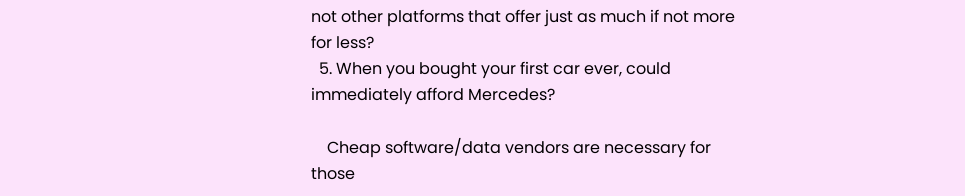not other platforms that offer just as much if not more for less?
  5. When you bought your first car ever, could immediately afford Mercedes?

    Cheap software/data vendors are necessary for those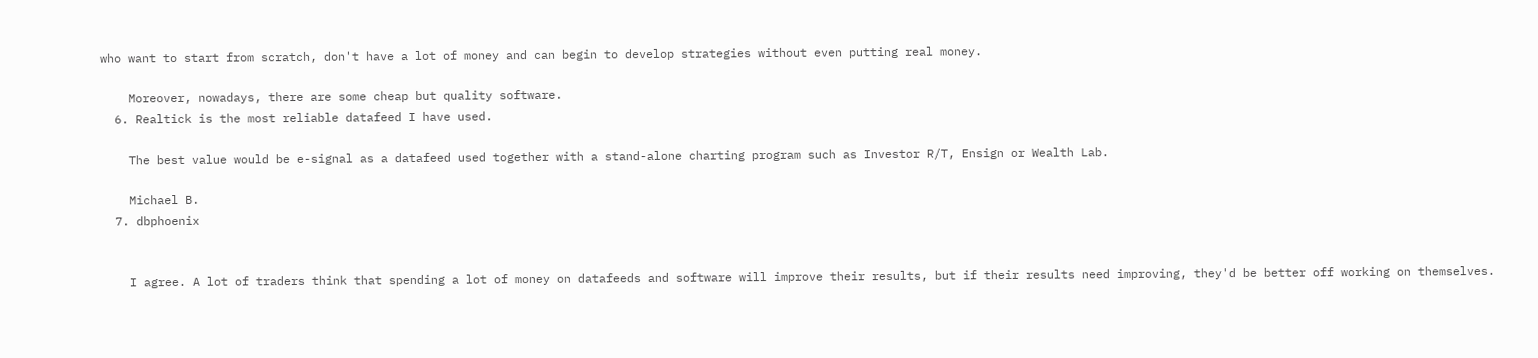who want to start from scratch, don't have a lot of money and can begin to develop strategies without even putting real money.

    Moreover, nowadays, there are some cheap but quality software.
  6. Realtick is the most reliable datafeed I have used.

    The best value would be e-signal as a datafeed used together with a stand-alone charting program such as Investor R/T, Ensign or Wealth Lab.

    Michael B.
  7. dbphoenix


    I agree. A lot of traders think that spending a lot of money on datafeeds and software will improve their results, but if their results need improving, they'd be better off working on themselves.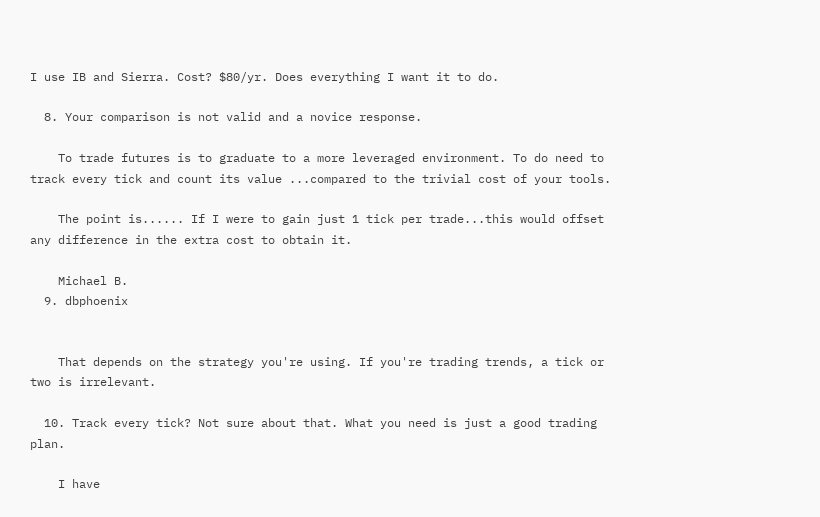I use IB and Sierra. Cost? $80/yr. Does everything I want it to do.

  8. Your comparison is not valid and a novice response.

    To trade futures is to graduate to a more leveraged environment. To do need to track every tick and count its value ...compared to the trivial cost of your tools.

    The point is...... If I were to gain just 1 tick per trade...this would offset any difference in the extra cost to obtain it.

    Michael B.
  9. dbphoenix


    That depends on the strategy you're using. If you're trading trends, a tick or two is irrelevant.

  10. Track every tick? Not sure about that. What you need is just a good trading plan.

    I have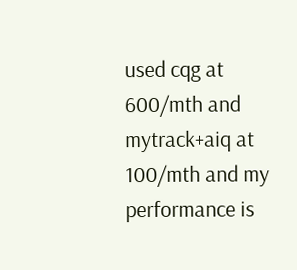used cqg at 600/mth and mytrack+aiq at 100/mth and my performance is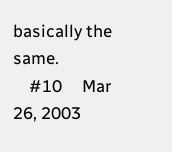basically the same.
    #10     Mar 26, 2003